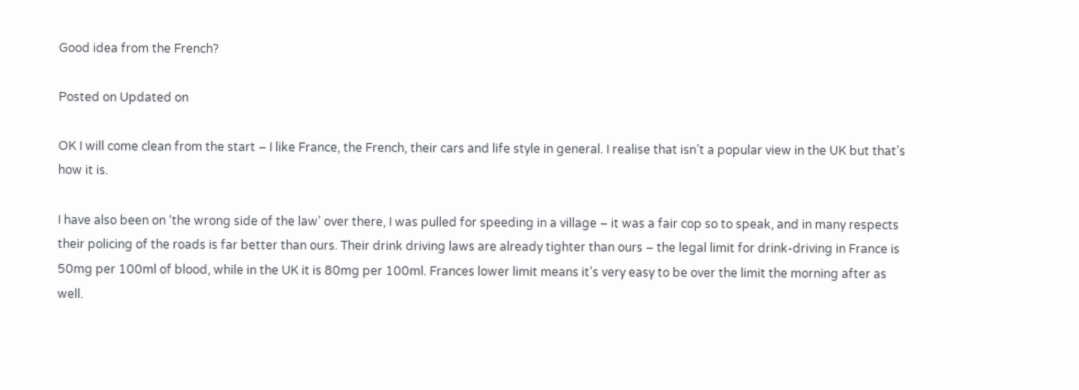Good idea from the French?

Posted on Updated on

OK I will come clean from the start – I like France, the French, their cars and life style in general. I realise that isn’t a popular view in the UK but that’s how it is.

I have also been on ‘the wrong side of the law’ over there, I was pulled for speeding in a village – it was a fair cop so to speak, and in many respects their policing of the roads is far better than ours. Their drink driving laws are already tighter than ours – the legal limit for drink-driving in France is 50mg per 100ml of blood, while in the UK it is 80mg per 100ml. Frances lower limit means it’s very easy to be over the limit the morning after as well.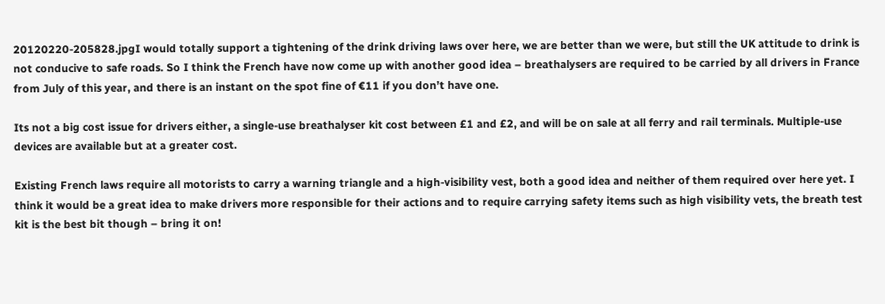20120220-205828.jpgI would totally support a tightening of the drink driving laws over here, we are better than we were, but still the UK attitude to drink is not conducive to safe roads. So I think the French have now come up with another good idea – breathalysers are required to be carried by all drivers in France from July of this year, and there is an instant on the spot fine of €11 if you don’t have one.

Its not a big cost issue for drivers either, a single-use breathalyser kit cost between £1 and £2, and will be on sale at all ferry and rail terminals. Multiple-use devices are available but at a greater cost.

Existing French laws require all motorists to carry a warning triangle and a high-visibility vest, both a good idea and neither of them required over here yet. I think it would be a great idea to make drivers more responsible for their actions and to require carrying safety items such as high visibility vets, the breath test kit is the best bit though – bring it on!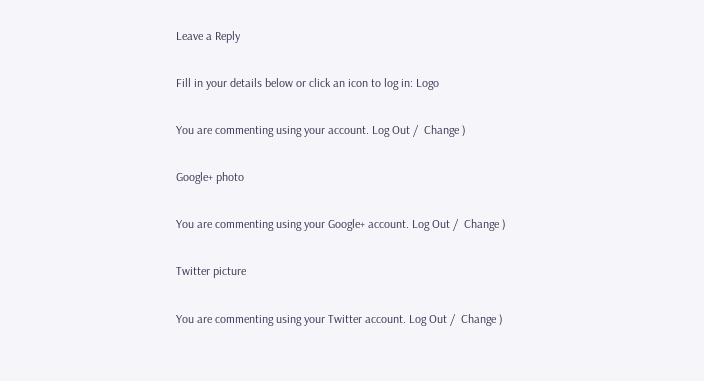Leave a Reply

Fill in your details below or click an icon to log in: Logo

You are commenting using your account. Log Out /  Change )

Google+ photo

You are commenting using your Google+ account. Log Out /  Change )

Twitter picture

You are commenting using your Twitter account. Log Out /  Change )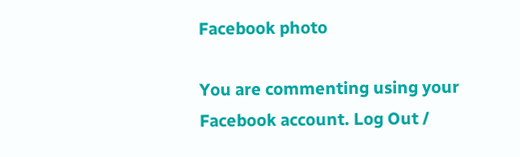Facebook photo

You are commenting using your Facebook account. Log Out /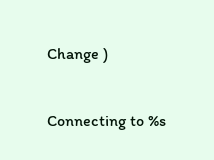Change )


Connecting to %s